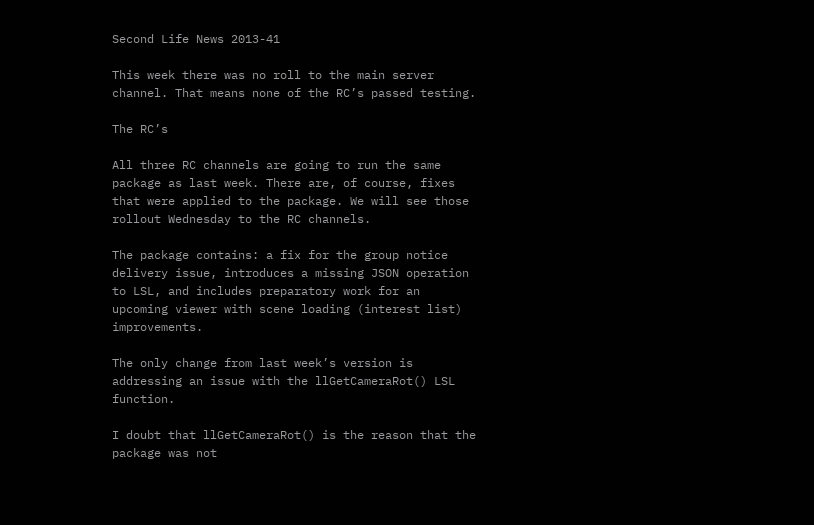Second Life News 2013-41

This week there was no roll to the main server channel. That means none of the RC’s passed testing.

The RC’s

All three RC channels are going to run the same package as last week. There are, of course, fixes that were applied to the package. We will see those rollout Wednesday to the RC channels.

The package contains: a fix for the group notice delivery issue, introduces a missing JSON operation to LSL, and includes preparatory work for an upcoming viewer with scene loading (interest list) improvements.

The only change from last week’s version is addressing an issue with the llGetCameraRot() LSL function.

I doubt that llGetCameraRot() is the reason that the package was not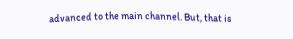advanced to the main channel. But, that is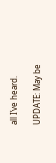all I’ve heard.

UPDATE: May be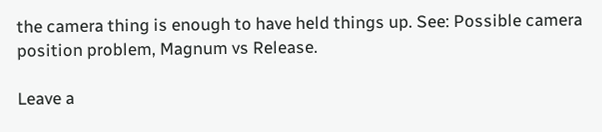the camera thing is enough to have held things up. See: Possible camera position problem, Magnum vs Release.

Leave a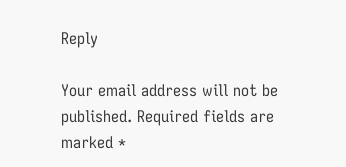Reply

Your email address will not be published. Required fields are marked *